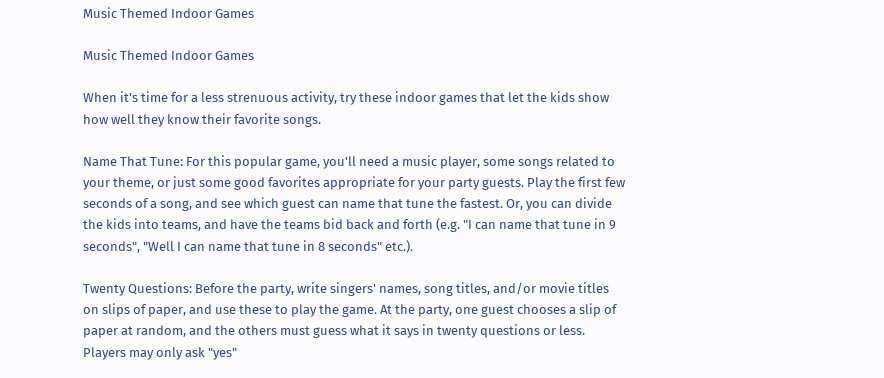Music Themed Indoor Games

Music Themed Indoor Games

When it's time for a less strenuous activity, try these indoor games that let the kids show how well they know their favorite songs.

Name That Tune: For this popular game, you'll need a music player, some songs related to your theme, or just some good favorites appropriate for your party guests. Play the first few seconds of a song, and see which guest can name that tune the fastest. Or, you can divide the kids into teams, and have the teams bid back and forth (e.g. "I can name that tune in 9 seconds", "Well I can name that tune in 8 seconds" etc.).

Twenty Questions: Before the party, write singers' names, song titles, and/or movie titles on slips of paper, and use these to play the game. At the party, one guest chooses a slip of paper at random, and the others must guess what it says in twenty questions or less. Players may only ask "yes"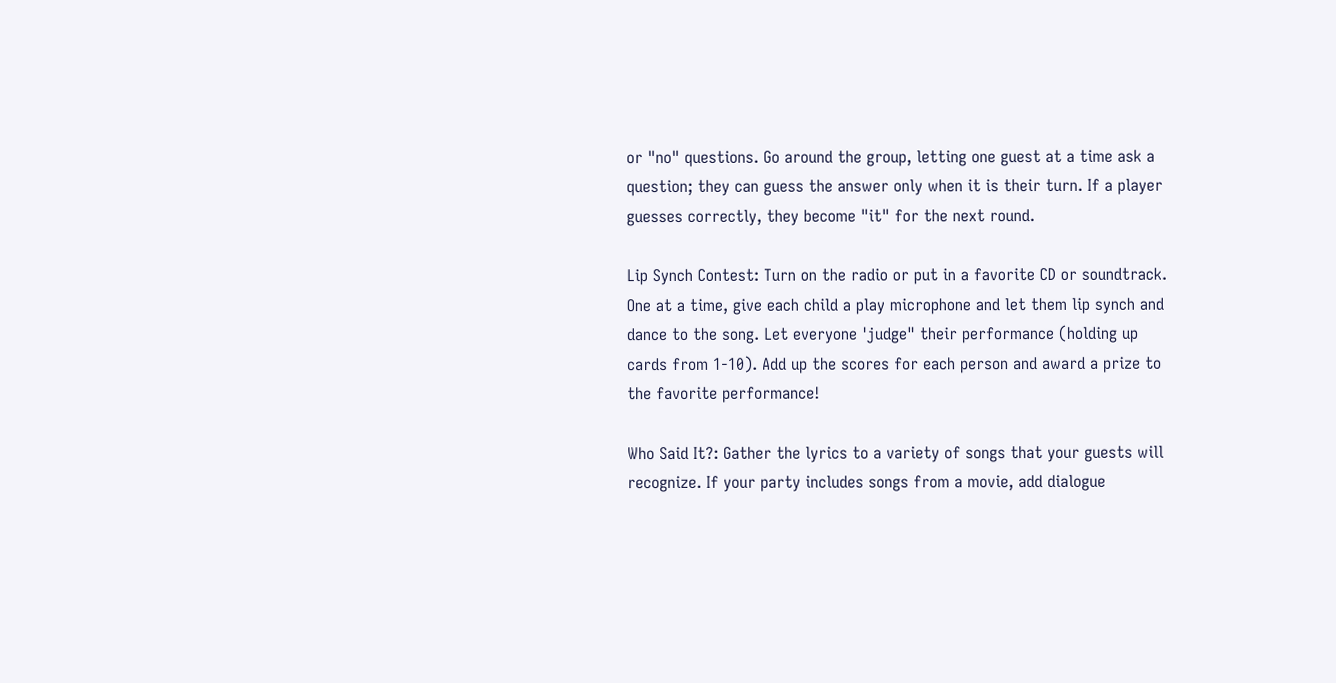or "no" questions. Go around the group, letting one guest at a time ask a question; they can guess the answer only when it is their turn. If a player guesses correctly, they become "it" for the next round.

Lip Synch Contest: Turn on the radio or put in a favorite CD or soundtrack. One at a time, give each child a play microphone and let them lip synch and dance to the song. Let everyone 'judge" their performance (holding up cards from 1-10). Add up the scores for each person and award a prize to the favorite performance!

Who Said It?: Gather the lyrics to a variety of songs that your guests will recognize. If your party includes songs from a movie, add dialogue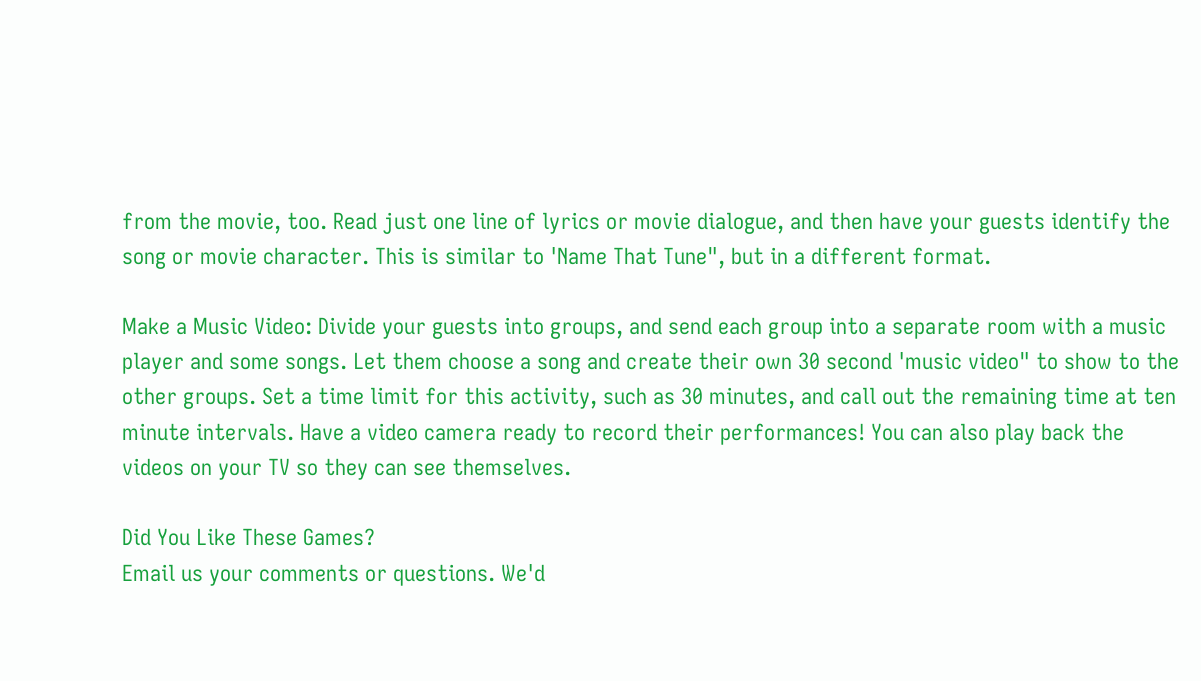from the movie, too. Read just one line of lyrics or movie dialogue, and then have your guests identify the song or movie character. This is similar to 'Name That Tune", but in a different format.

Make a Music Video: Divide your guests into groups, and send each group into a separate room with a music player and some songs. Let them choose a song and create their own 30 second 'music video" to show to the other groups. Set a time limit for this activity, such as 30 minutes, and call out the remaining time at ten minute intervals. Have a video camera ready to record their performances! You can also play back the videos on your TV so they can see themselves.

Did You Like These Games?
Email us your comments or questions. We'd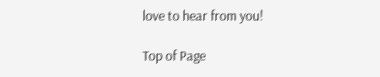love to hear from you!

Top of Page